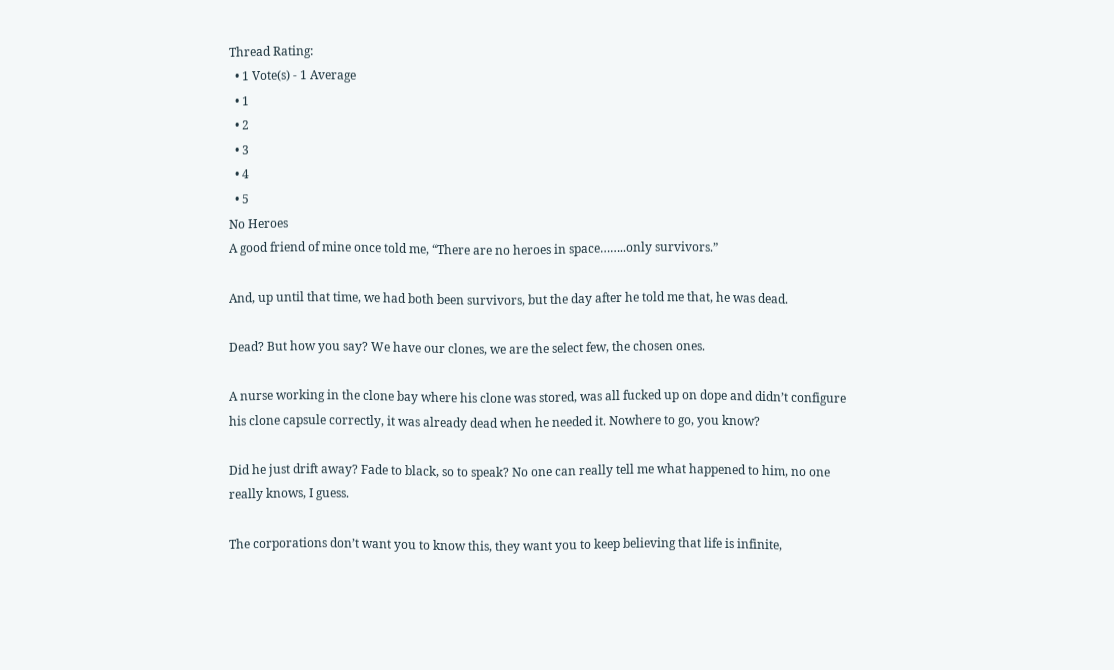Thread Rating:
  • 1 Vote(s) - 1 Average
  • 1
  • 2
  • 3
  • 4
  • 5
No Heroes
A good friend of mine once told me, “There are no heroes in space……..only survivors.”

And, up until that time, we had both been survivors, but the day after he told me that, he was dead.

Dead? But how you say? We have our clones, we are the select few, the chosen ones.

A nurse working in the clone bay where his clone was stored, was all fucked up on dope and didn’t configure his clone capsule correctly, it was already dead when he needed it. Nowhere to go, you know?

Did he just drift away? Fade to black, so to speak? No one can really tell me what happened to him, no one really knows, I guess.

The corporations don’t want you to know this, they want you to keep believing that life is infinite,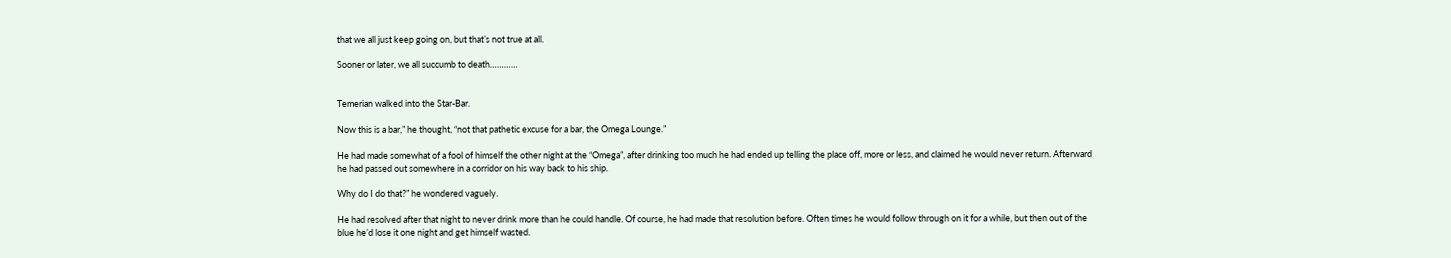that we all just keep going on, but that’s not true at all.

Sooner or later, we all succumb to death…………


Temerian walked into the Star-Bar.

Now this is a bar,” he thought, “not that pathetic excuse for a bar, the Omega Lounge.”

He had made somewhat of a fool of himself the other night at the “Omega”, after drinking too much he had ended up telling the place off, more or less, and claimed he would never return. Afterward he had passed out somewhere in a corridor on his way back to his ship.

Why do I do that?” he wondered vaguely.

He had resolved after that night to never drink more than he could handle. Of course, he had made that resolution before. Often times he would follow through on it for a while, but then out of the blue he’d lose it one night and get himself wasted.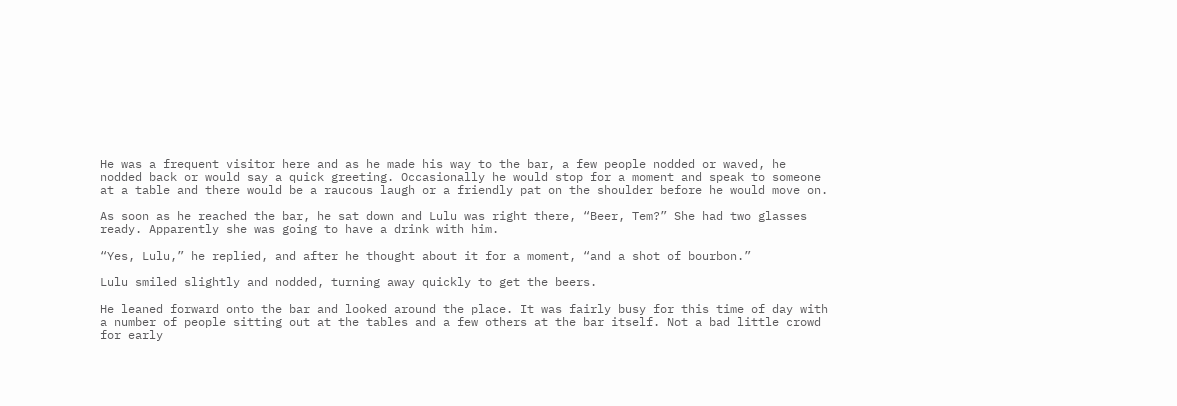He was a frequent visitor here and as he made his way to the bar, a few people nodded or waved, he nodded back or would say a quick greeting. Occasionally he would stop for a moment and speak to someone at a table and there would be a raucous laugh or a friendly pat on the shoulder before he would move on.

As soon as he reached the bar, he sat down and Lulu was right there, “Beer, Tem?” She had two glasses ready. Apparently she was going to have a drink with him.

“Yes, Lulu,” he replied, and after he thought about it for a moment, “and a shot of bourbon.”

Lulu smiled slightly and nodded, turning away quickly to get the beers.

He leaned forward onto the bar and looked around the place. It was fairly busy for this time of day with a number of people sitting out at the tables and a few others at the bar itself. Not a bad little crowd for early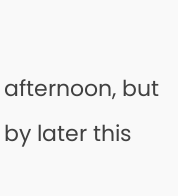afternoon, but by later this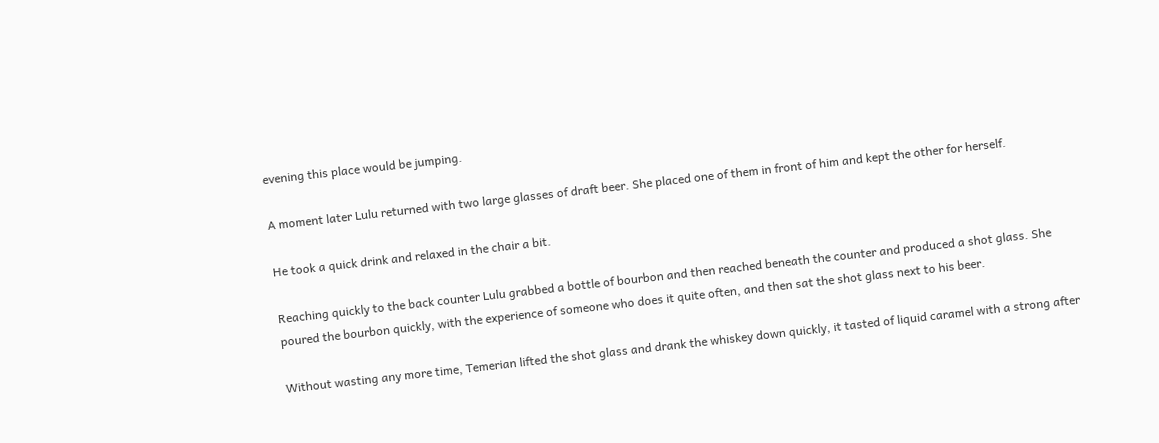evening this place would be jumping.

A moment later Lulu returned with two large glasses of draft beer. She placed one of them in front of him and kept the other for herself.

He took a quick drink and relaxed in the chair a bit.

Reaching quickly to the back counter Lulu grabbed a bottle of bourbon and then reached beneath the counter and produced a shot glass. She poured the bourbon quickly, with the experience of someone who does it quite often, and then sat the shot glass next to his beer.

Without wasting any more time, Temerian lifted the shot glass and drank the whiskey down quickly, it tasted of liquid caramel with a strong after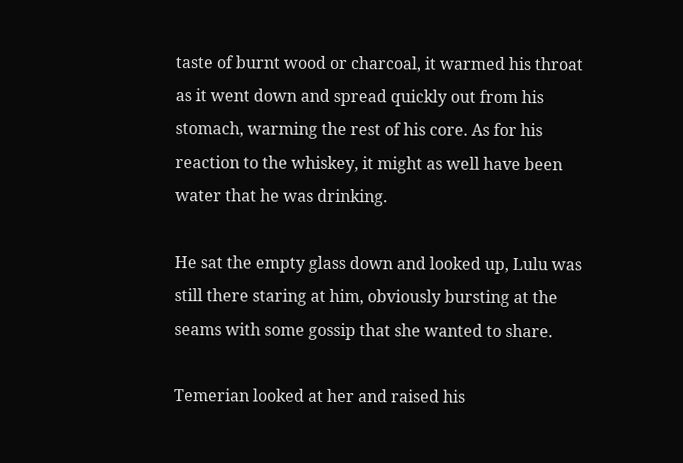taste of burnt wood or charcoal, it warmed his throat as it went down and spread quickly out from his stomach, warming the rest of his core. As for his reaction to the whiskey, it might as well have been water that he was drinking.

He sat the empty glass down and looked up, Lulu was still there staring at him, obviously bursting at the seams with some gossip that she wanted to share.

Temerian looked at her and raised his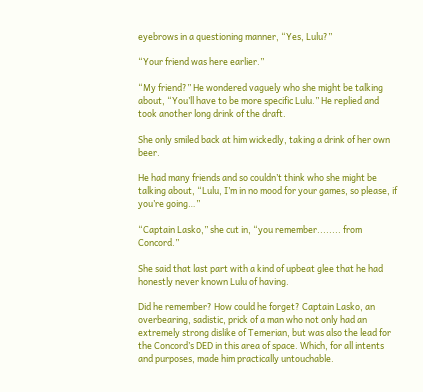eyebrows in a questioning manner, “Yes, Lulu?”

“Your friend was here earlier.”

“My friend?” He wondered vaguely who she might be talking about, “You’ll have to be more specific Lulu.” He replied and took another long drink of the draft.

She only smiled back at him wickedly, taking a drink of her own beer.

He had many friends and so couldn’t think who she might be talking about, “Lulu, I’m in no mood for your games, so please, if you’re going…”

“Captain Lasko,” she cut in, “you remember........ from Concord.”

She said that last part with a kind of upbeat glee that he had honestly never known Lulu of having.

Did he remember? How could he forget? Captain Lasko, an overbearing, sadistic, prick of a man who not only had an extremely strong dislike of Temerian, but was also the lead for the Concord’s DED in this area of space. Which, for all intents and purposes, made him practically untouchable.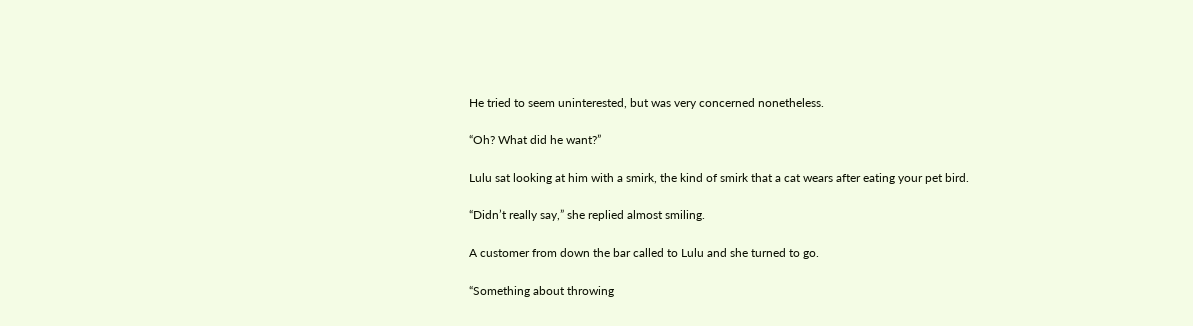He tried to seem uninterested, but was very concerned nonetheless.

“Oh? What did he want?”

Lulu sat looking at him with a smirk, the kind of smirk that a cat wears after eating your pet bird.

“Didn’t really say,” she replied almost smiling.

A customer from down the bar called to Lulu and she turned to go.

“Something about throwing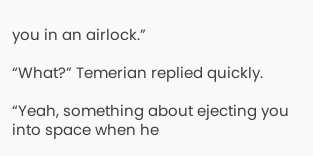you in an airlock.”

“What?” Temerian replied quickly.

“Yeah, something about ejecting you into space when he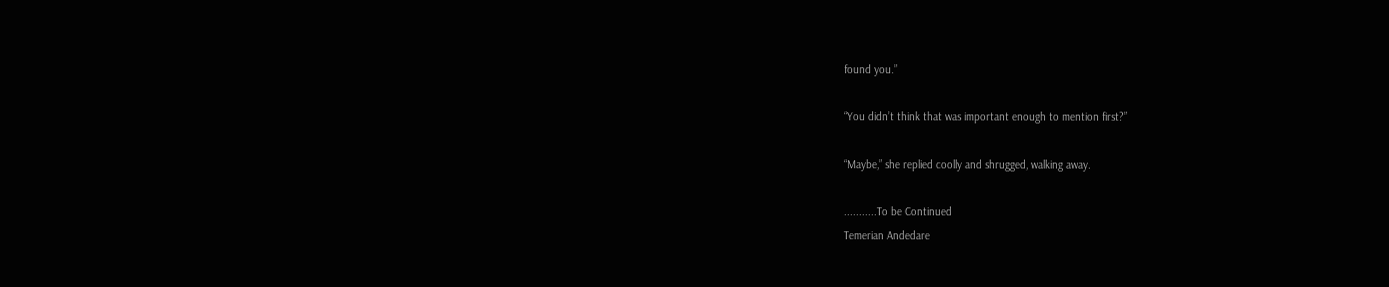found you.”

“You didn’t think that was important enough to mention first?”

“Maybe,” she replied coolly and shrugged, walking away.

...........To be Continued
Temerian Andedare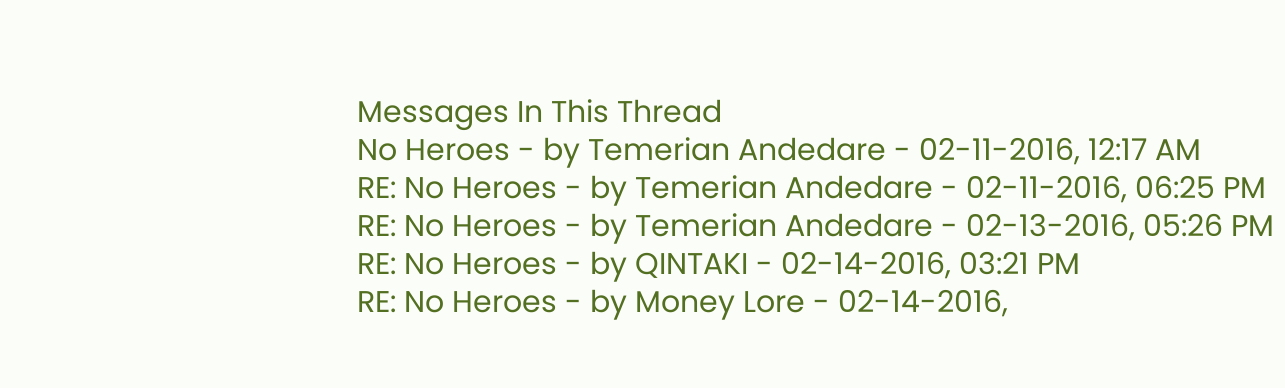Messages In This Thread
No Heroes - by Temerian Andedare - 02-11-2016, 12:17 AM
RE: No Heroes - by Temerian Andedare - 02-11-2016, 06:25 PM
RE: No Heroes - by Temerian Andedare - 02-13-2016, 05:26 PM
RE: No Heroes - by QINTAKI - 02-14-2016, 03:21 PM
RE: No Heroes - by Money Lore - 02-14-2016,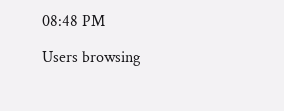08:48 PM

Users browsing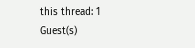this thread: 1 Guest(s)